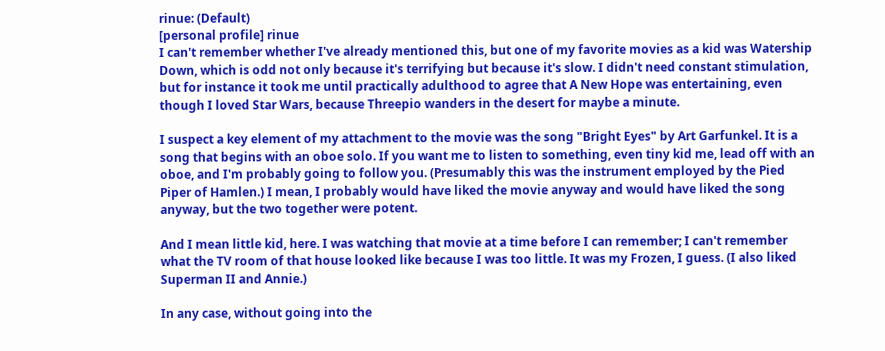rinue: (Default)
[personal profile] rinue
I can't remember whether I've already mentioned this, but one of my favorite movies as a kid was Watership Down, which is odd not only because it's terrifying but because it's slow. I didn't need constant stimulation, but for instance it took me until practically adulthood to agree that A New Hope was entertaining, even though I loved Star Wars, because Threepio wanders in the desert for maybe a minute.

I suspect a key element of my attachment to the movie was the song "Bright Eyes" by Art Garfunkel. It is a song that begins with an oboe solo. If you want me to listen to something, even tiny kid me, lead off with an oboe, and I'm probably going to follow you. (Presumably this was the instrument employed by the Pied Piper of Hamlen.) I mean, I probably would have liked the movie anyway and would have liked the song anyway, but the two together were potent.

And I mean little kid, here. I was watching that movie at a time before I can remember; I can't remember what the TV room of that house looked like because I was too little. It was my Frozen, I guess. (I also liked Superman II and Annie.)

In any case, without going into the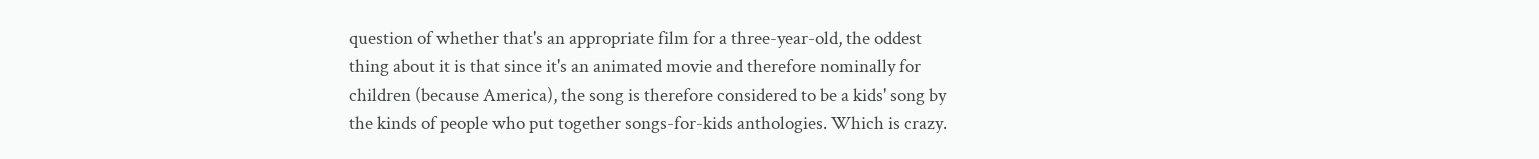question of whether that's an appropriate film for a three-year-old, the oddest thing about it is that since it's an animated movie and therefore nominally for children (because America), the song is therefore considered to be a kids' song by the kinds of people who put together songs-for-kids anthologies. Which is crazy.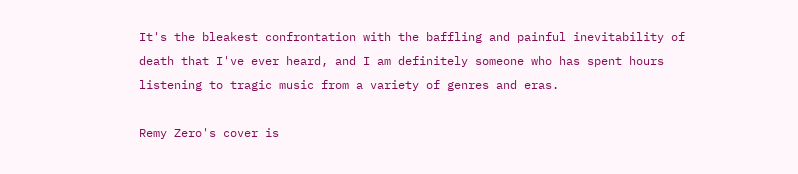It's the bleakest confrontation with the baffling and painful inevitability of death that I've ever heard, and I am definitely someone who has spent hours listening to tragic music from a variety of genres and eras.

Remy Zero's cover is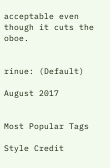acceptable even though it cuts the oboe.


rinue: (Default)

August 2017


Most Popular Tags

Style Credit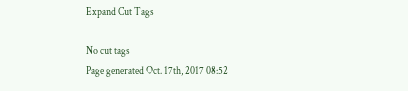Expand Cut Tags

No cut tags
Page generated Oct. 17th, 2017 08:52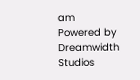am
Powered by Dreamwidth Studios